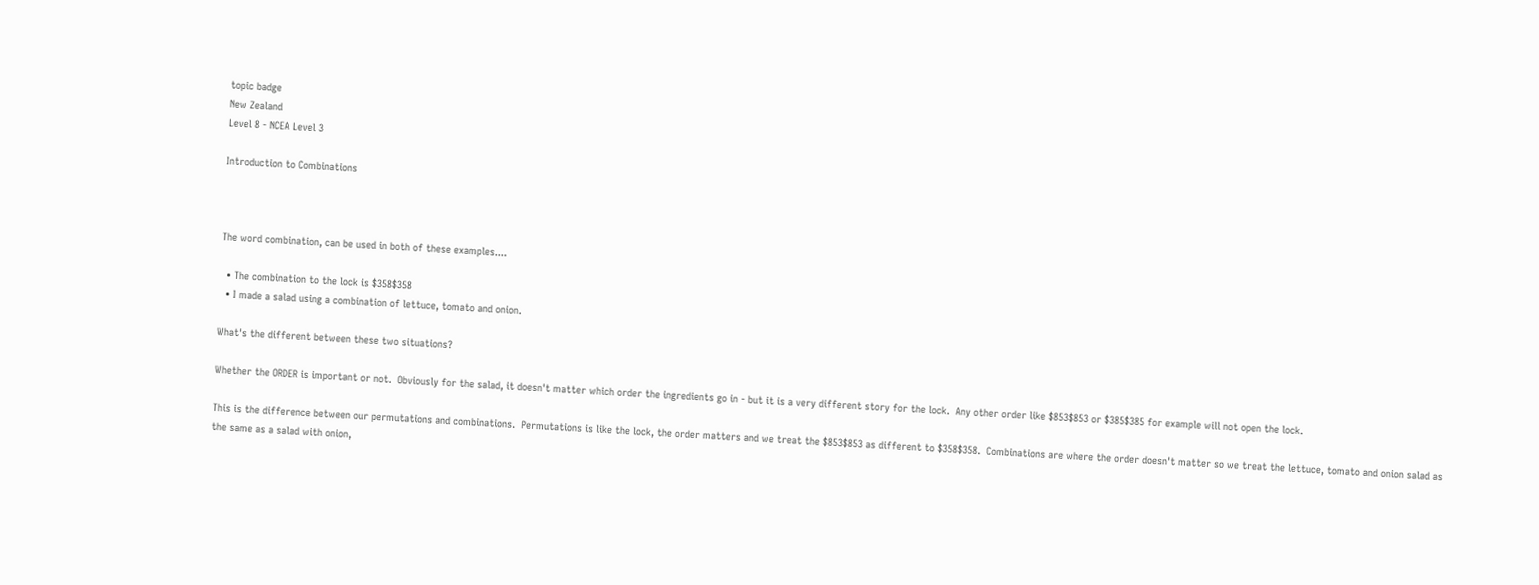topic badge
New Zealand
Level 8 - NCEA Level 3

Introduction to Combinations



The word combination, can be used in both of these examples....

  • The combination to the lock is $358$358
  • I made a salad using a combination of lettuce, tomato and onion.

What's the different between these two situations?

Whether the ORDER is important or not.  Obviously for the salad, it doesn't matter which order the ingredients go in - but it is a very different story for the lock.  Any other order like $853$853 or $385$385 for example will not open the lock.

This is the difference between our permutations and combinations.  Permutations is like the lock, the order matters and we treat the $853$853 as different to $358$358.  Combinations are where the order doesn't matter so we treat the lettuce, tomato and onion salad as the same as a salad with onion,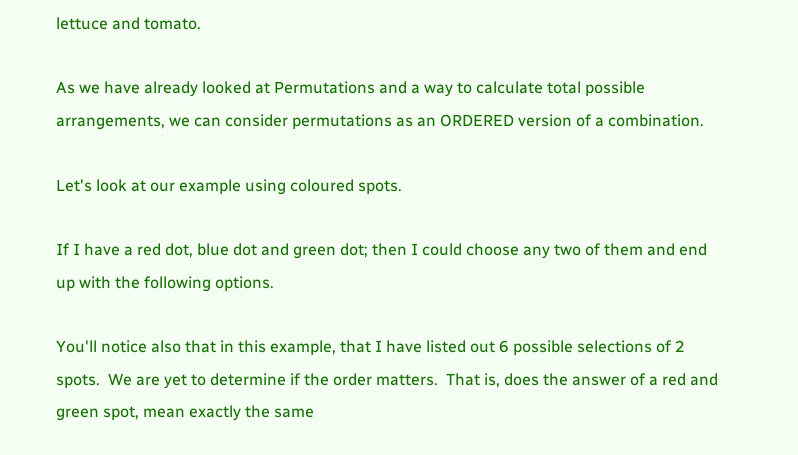lettuce and tomato.

As we have already looked at Permutations and a way to calculate total possible arrangements, we can consider permutations as an ORDERED version of a combination.

Let's look at our example using coloured spots.

If I have a red dot, blue dot and green dot; then I could choose any two of them and end up with the following options.

You'll notice also that in this example, that I have listed out 6 possible selections of 2 spots.  We are yet to determine if the order matters.  That is, does the answer of a red and green spot, mean exactly the same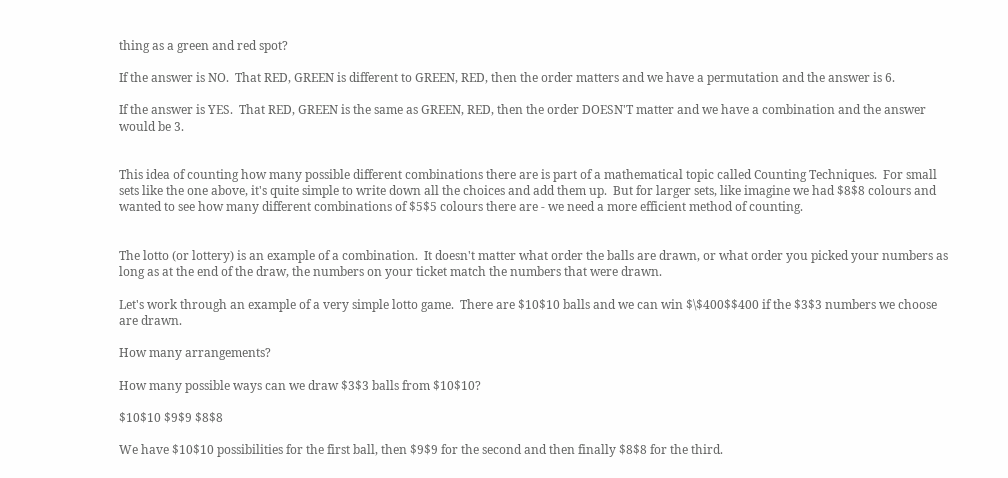thing as a green and red spot?

If the answer is NO.  That RED, GREEN is different to GREEN, RED, then the order matters and we have a permutation and the answer is 6.

If the answer is YES.  That RED, GREEN is the same as GREEN, RED, then the order DOESN'T matter and we have a combination and the answer would be 3.


This idea of counting how many possible different combinations there are is part of a mathematical topic called Counting Techniques.  For small sets like the one above, it's quite simple to write down all the choices and add them up.  But for larger sets, like imagine we had $8$8 colours and wanted to see how many different combinations of $5$5 colours there are - we need a more efficient method of counting.


The lotto (or lottery) is an example of a combination.  It doesn't matter what order the balls are drawn, or what order you picked your numbers as long as at the end of the draw, the numbers on your ticket match the numbers that were drawn.

Let's work through an example of a very simple lotto game.  There are $10$10 balls and we can win $\$400$$400 if the $3$3 numbers we choose are drawn.

How many arrangements?

How many possible ways can we draw $3$3 balls from $10$10?

$10$10 $9$9 $8$8

We have $10$10 possibilities for the first ball, then $9$9 for the second and then finally $8$8 for the third.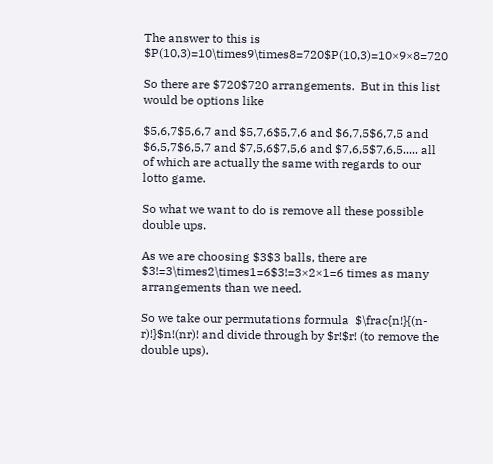The answer to this is $P(10,3)=10\times9\times8=720$P(10,3)=10×9×8=720

So there are $720$720 arrangements.  But in this list would be options like

$5,6,7$5,6,7 and $5,7,6$5,7,6 and $6,7,5$6,7,5 and $6,5,7$6,5,7 and $7,5,6$7,5,6 and $7,6,5$7,6,5..... all of which are actually the same with regards to our lotto game.

So what we want to do is remove all these possible double ups.

As we are choosing $3$3 balls, there are $3!=3\times2\times1=6$3!=3×2×1=6 times as many arrangements than we need.

So we take our permutations formula  $\frac{n!}{(n-r)!}$n!(nr)! and divide through by $r!$r! (to remove the double ups).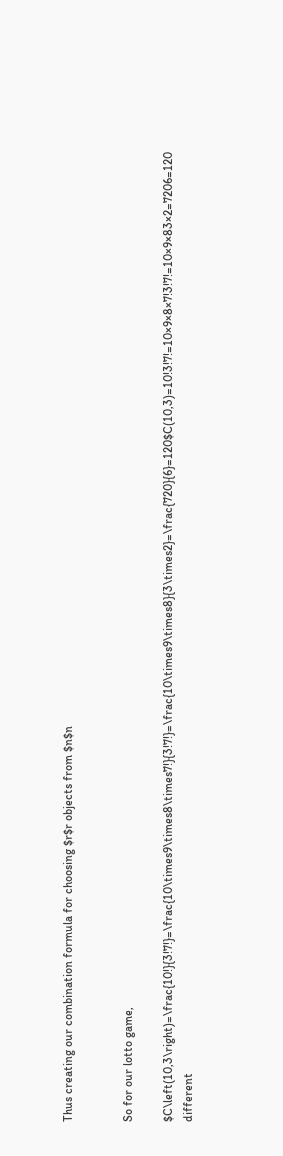Thus creating our combination formula for choosing $r$r objects from $n$n


So for our lotto game,

$C\left(10,3\right)=\frac{10!}{3!7!}=\frac{10\times9\times8\times7!}{3!7!}=\frac{10\times9\times8}{3\times2}=\frac{720}{6}=120$C(10,3)=10!3!7!=10×9×8×7!3!7!=10×9×83×2=7206=120 different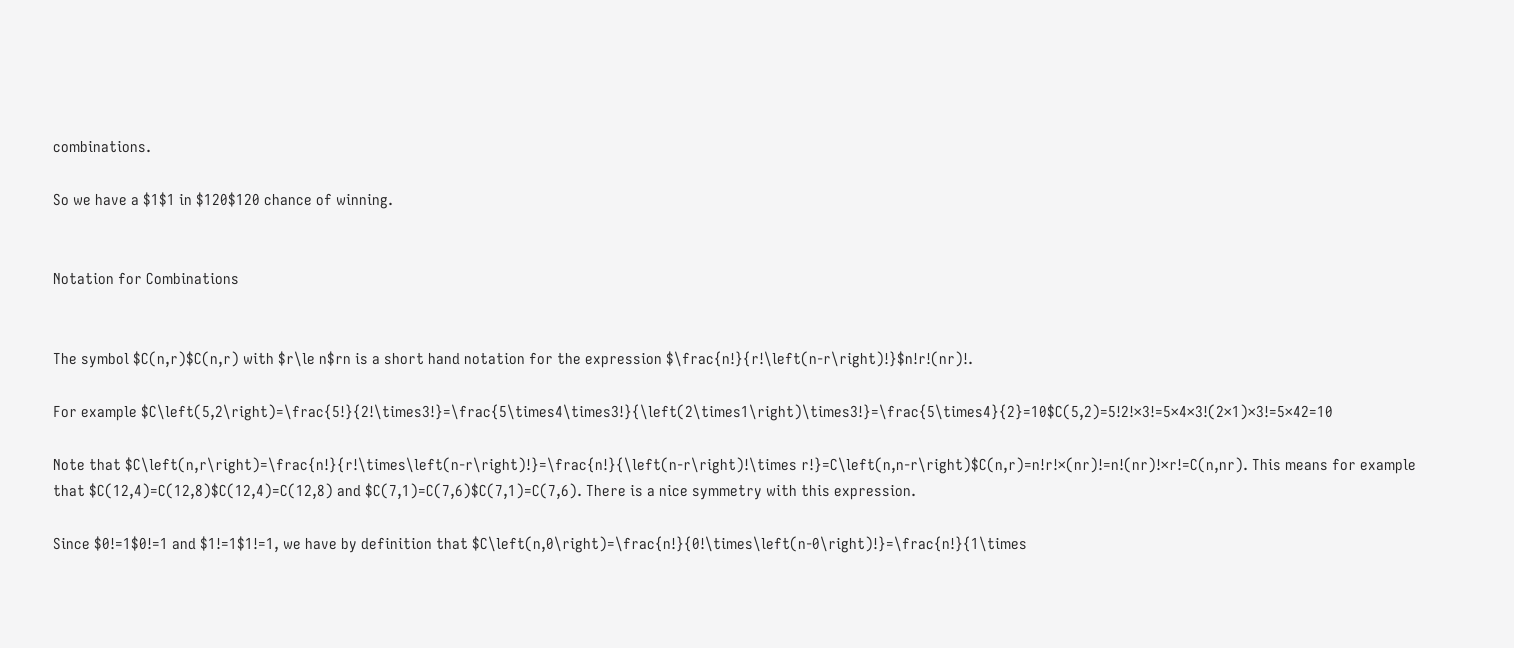combinations.

So we have a $1$1 in $120$120 chance of winning.


Notation for Combinations


The symbol $C(n,r)$C(n,r) with $r\le n$rn is a short hand notation for the expression $\frac{n!}{r!\left(n-r\right)!}$n!r!(nr)!.

For example $C\left(5,2\right)=\frac{5!}{2!\times3!}=\frac{5\times4\times3!}{\left(2\times1\right)\times3!}=\frac{5\times4}{2}=10$C(5,2)=5!2!×3!=5×4×3!(2×1)×3!=5×42=10

Note that $C\left(n,r\right)=\frac{n!}{r!\times\left(n-r\right)!}=\frac{n!}{\left(n-r\right)!\times r!}=C\left(n,n-r\right)$C(n,r)=n!r!×(nr)!=n!(nr)!×r!=C(n,nr). This means for example that $C(12,4)=C(12,8)$C(12,4)=C(12,8) and $C(7,1)=C(7,6)$C(7,1)=C(7,6). There is a nice symmetry with this expression.

Since $0!=1$0!=1 and $1!=1$1!=1, we have by definition that $C\left(n,0\right)=\frac{n!}{0!\times\left(n-0\right)!}=\frac{n!}{1\times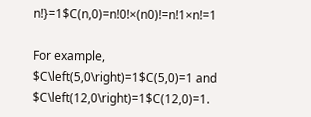n!}=1$C(n,0)=n!0!×(n0)!=n!1×n!=1

For example, $C\left(5,0\right)=1$C(5,0)=1 and $C\left(12,0\right)=1$C(12,0)=1.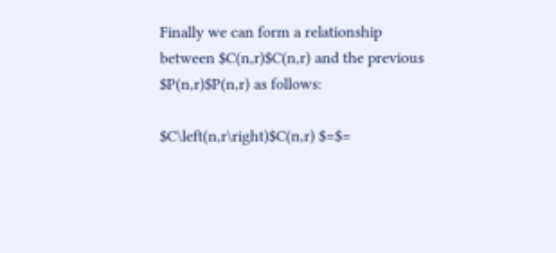Finally we can form a relationship between $C(n,r)$C(n,r) and the previous $P(n,r)$P(n,r) as follows:

$C\left(n,r\right)$C(n,r) $=$=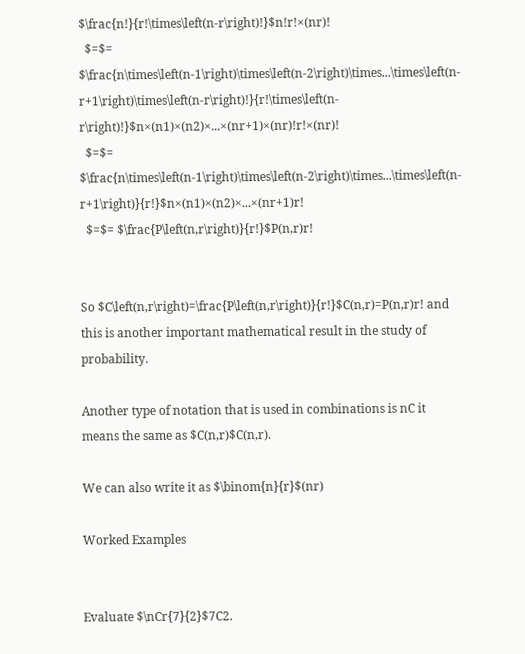$\frac{n!}{r!\times\left(n-r\right)!}$n!r!×(nr)!
  $=$= $\frac{n\times\left(n-1\right)\times\left(n-2\right)\times...\times\left(n-r+1\right)\times\left(n-r\right)!}{r!\times\left(n-r\right)!}$n×(n1)×(n2)×...×(nr+1)×(nr)!r!×(nr)!
  $=$= $\frac{n\times\left(n-1\right)\times\left(n-2\right)\times...\times\left(n-r+1\right)}{r!}$n×(n1)×(n2)×...×(nr+1)r!
  $=$= $\frac{P\left(n,r\right)}{r!}$P(n,r)r!


So $C\left(n,r\right)=\frac{P\left(n,r\right)}{r!}$C(n,r)=P(n,r)r! and this is another important mathematical result in the study of probability.

Another type of notation that is used in combinations is nC it means the same as $C(n,r)$C(n,r).

We can also write it as $\binom{n}{r}$(nr)

Worked Examples


Evaluate $\nCr{7}{2}$7C2.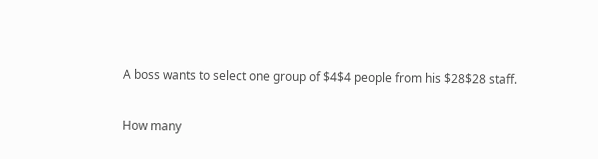A boss wants to select one group of $4$4 people from his $28$28 staff.

How many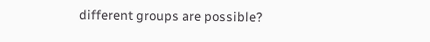different groups are possible?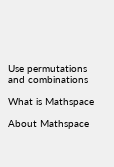Use permutations and combinations

What is Mathspace

About Mathspace